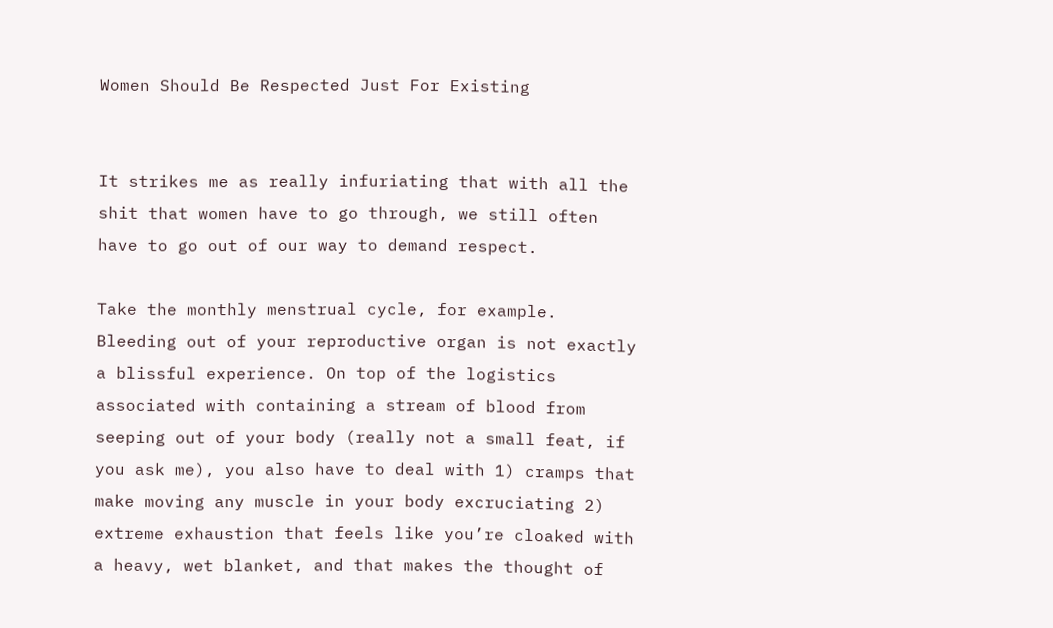Women Should Be Respected Just For Existing


It strikes me as really infuriating that with all the shit that women have to go through, we still often have to go out of our way to demand respect.

Take the monthly menstrual cycle, for example. Bleeding out of your reproductive organ is not exactly a blissful experience. On top of the logistics associated with containing a stream of blood from seeping out of your body (really not a small feat, if you ask me), you also have to deal with 1) cramps that make moving any muscle in your body excruciating 2) extreme exhaustion that feels like you’re cloaked with a heavy, wet blanket, and that makes the thought of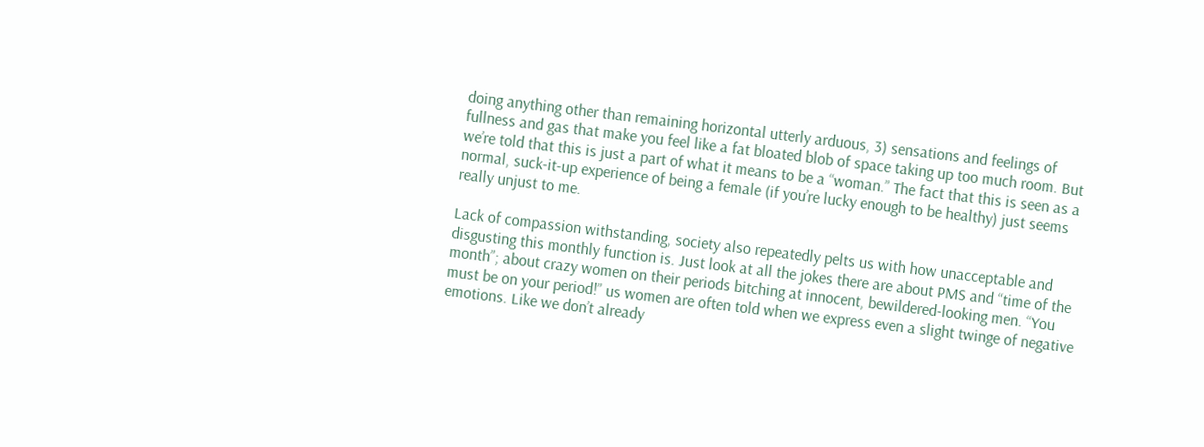doing anything other than remaining horizontal utterly arduous, 3) sensations and feelings of fullness and gas that make you feel like a fat bloated blob of space taking up too much room. But we’re told that this is just a part of what it means to be a “woman.” The fact that this is seen as a normal, suck-it-up experience of being a female (if you’re lucky enough to be healthy) just seems really unjust to me.

Lack of compassion withstanding, society also repeatedly pelts us with how unacceptable and disgusting this monthly function is. Just look at all the jokes there are about PMS and “time of the month”; about crazy women on their periods bitching at innocent, bewildered-looking men. “You must be on your period!” us women are often told when we express even a slight twinge of negative emotions. Like we don’t already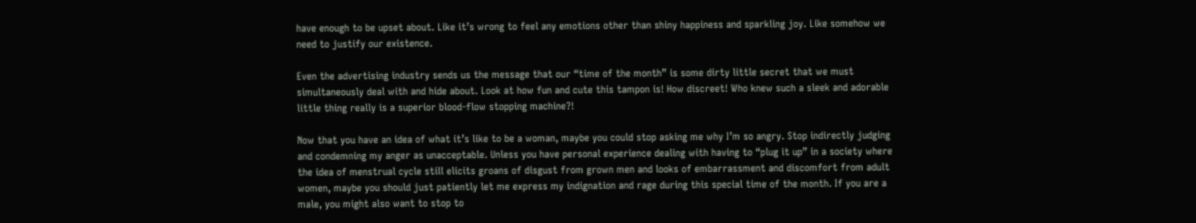have enough to be upset about. Like it’s wrong to feel any emotions other than shiny happiness and sparkling joy. Like somehow we need to justify our existence.

Even the advertising industry sends us the message that our “time of the month” is some dirty little secret that we must simultaneously deal with and hide about. Look at how fun and cute this tampon is! How discreet! Who knew such a sleek and adorable little thing really is a superior blood-flow stopping machine?!

Now that you have an idea of what it’s like to be a woman, maybe you could stop asking me why I’m so angry. Stop indirectly judging and condemning my anger as unacceptable. Unless you have personal experience dealing with having to “plug it up” in a society where the idea of menstrual cycle still elicits groans of disgust from grown men and looks of embarrassment and discomfort from adult women, maybe you should just patiently let me express my indignation and rage during this special time of the month. If you are a male, you might also want to stop to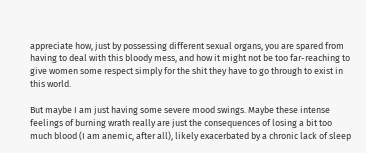appreciate how, just by possessing different sexual organs, you are spared from having to deal with this bloody mess, and how it might not be too far-reaching to give women some respect simply for the shit they have to go through to exist in this world.

But maybe I am just having some severe mood swings. Maybe these intense feelings of burning wrath really are just the consequences of losing a bit too much blood (I am anemic, after all), likely exacerbated by a chronic lack of sleep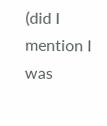(did I mention I was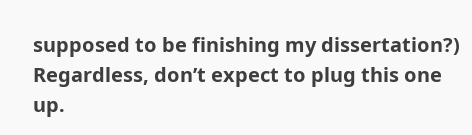supposed to be finishing my dissertation?) Regardless, don’t expect to plug this one up.